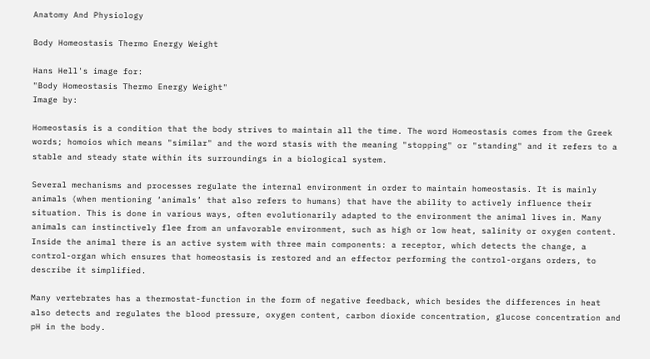Anatomy And Physiology

Body Homeostasis Thermo Energy Weight

Hans Hell's image for:
"Body Homeostasis Thermo Energy Weight"
Image by:

Homeostasis is a condition that the body strives to maintain all the time. The word Homeostasis comes from the Greek words; homoios which means "similar" and the word stasis with the meaning "stopping" or "standing" and it refers to a stable and steady state within its surroundings in a biological system.

Several mechanisms and processes regulate the internal environment in order to maintain homeostasis. It is mainly animals (when mentioning ‘animals’ that also refers to humans) that have the ability to actively influence their situation. This is done in various ways, often evolutionarily adapted to the environment the animal lives in. Many animals can instinctively flee from an unfavorable environment, such as high or low heat, salinity or oxygen content. Inside the animal there is an active system with three main components: a receptor, which detects the change, a control-organ which ensures that homeostasis is restored and an effector performing the control-organs orders, to describe it simplified.

Many vertebrates has a thermostat-function in the form of negative feedback, which besides the differences in heat also detects and regulates the blood pressure, oxygen content, carbon dioxide concentration, glucose concentration and pH in the body.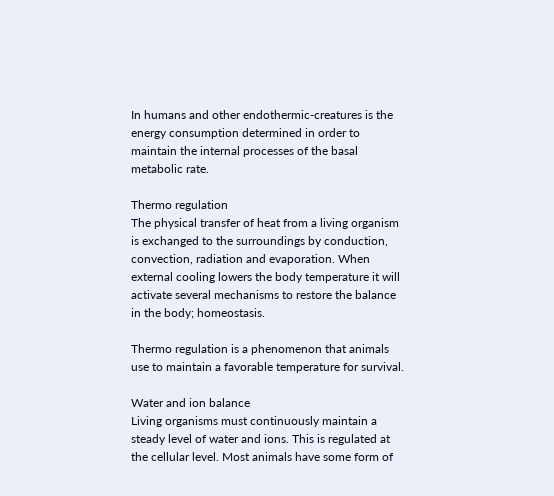In humans and other endothermic-creatures is the energy consumption determined in order to maintain the internal processes of the basal metabolic rate.

Thermo regulation
The physical transfer of heat from a living organism is exchanged to the surroundings by conduction, convection, radiation and evaporation. When external cooling lowers the body temperature it will activate several mechanisms to restore the balance in the body; homeostasis.

Thermo regulation is a phenomenon that animals use to maintain a favorable temperature for survival.

Water and ion balance
Living organisms must continuously maintain a steady level of water and ions. This is regulated at the cellular level. Most animals have some form of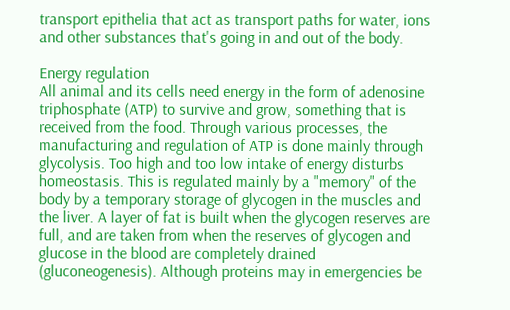transport epithelia that act as transport paths for water, ions and other substances that's going in and out of the body.

Energy regulation
All animal and its cells need energy in the form of adenosine triphosphate (ATP) to survive and grow, something that is received from the food. Through various processes, the manufacturing and regulation of ATP is done mainly through glycolysis. Too high and too low intake of energy disturbs homeostasis. This is regulated mainly by a "memory" of the body by a temporary storage of glycogen in the muscles and the liver. A layer of fat is built when the glycogen reserves are full, and are taken from when the reserves of glycogen and glucose in the blood are completely drained (gluconeogenesis). Although proteins may in emergencies be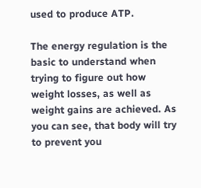used to produce ATP.

The energy regulation is the basic to understand when trying to figure out how weight losses, as well as weight gains are achieved. As you can see, that body will try to prevent you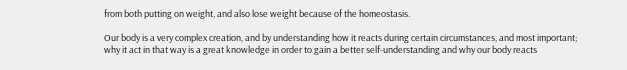from both putting on weight, and also lose weight because of the homeostasis.

Our body is a very complex creation, and by understanding how it reacts during certain circumstances, and most important; why it act in that way is a great knowledge in order to gain a better self-understanding and why our body reacts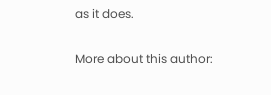as it does.

More about this author: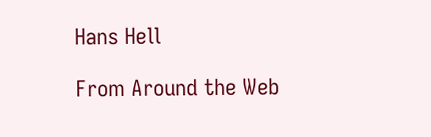Hans Hell

From Around the Web